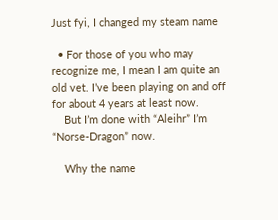Just fyi, I changed my steam name

  • For those of you who may recognize me, I mean I am quite an old vet. I’ve been playing on and off for about 4 years at least now.
    But I’m done with “Aleihr” I’m “Norse-Dragon” now.

    Why the name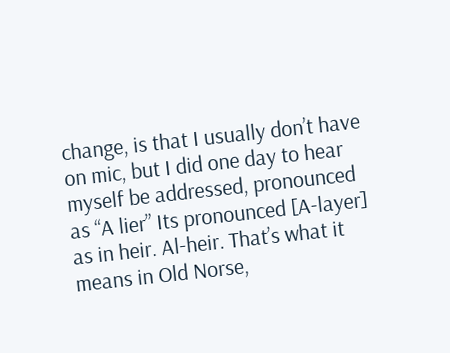change, is that I usually don’t have on mic, but I did one day to hear myself be addressed, pronounced as “A lier” Its pronounced [A-layer] as in heir. Al-heir. That’s what it means in Old Norse,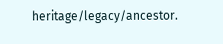heritage/legacy/ancestor.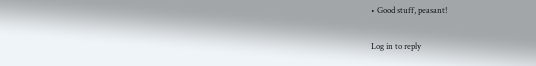• Good stuff, peasant!

Log in to reply